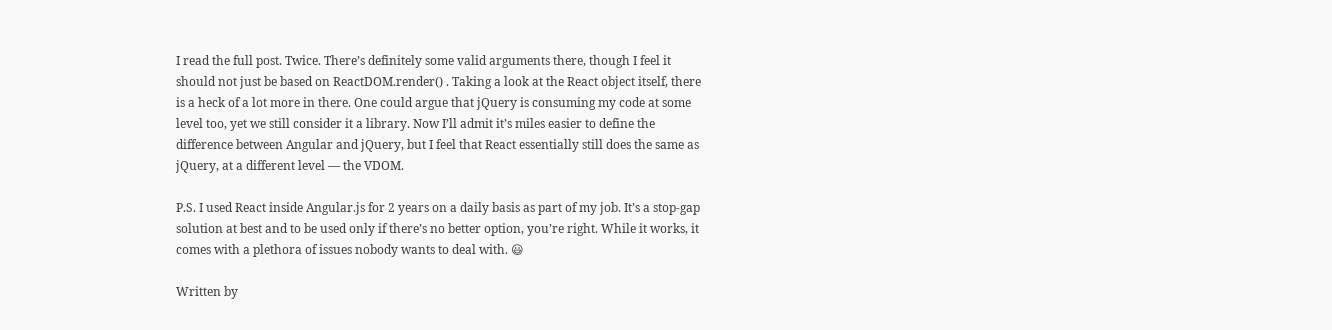I read the full post. Twice. There’s definitely some valid arguments there, though I feel it should not just be based on ReactDOM.render() . Taking a look at the React object itself, there is a heck of a lot more in there. One could argue that jQuery is consuming my code at some level too, yet we still consider it a library. Now I’ll admit it’s miles easier to define the difference between Angular and jQuery, but I feel that React essentially still does the same as jQuery, at a different level — the VDOM.

P.S. I used React inside Angular.js for 2 years on a daily basis as part of my job. It’s a stop-gap solution at best and to be used only if there’s no better option, you’re right. While it works, it comes with a plethora of issues nobody wants to deal with. 😃

Written by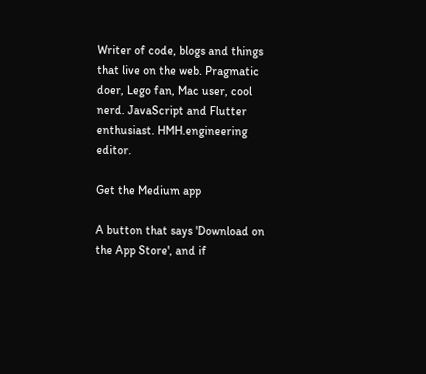Writer of code, blogs and things that live on the web. Pragmatic doer, Lego fan, Mac user, cool nerd. JavaScript and Flutter enthusiast. HMH.engineering editor.

Get the Medium app

A button that says 'Download on the App Store', and if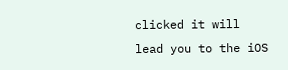clicked it will lead you to the iOS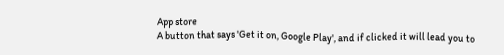App store
A button that says 'Get it on, Google Play', and if clicked it will lead you to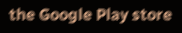the Google Play store